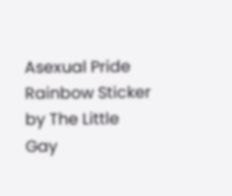Asexual Pride Rainbow Sticker by The Little Gay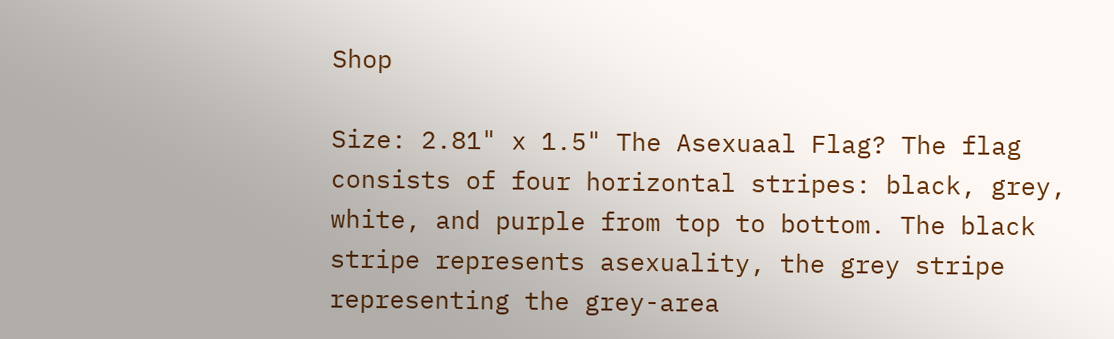Shop

Size: 2.81" x 1.5" The Asexuaal Flag? The flag consists of four horizontal stripes: black, grey, white, and purple from top to bottom. The black stripe represents asexuality, the grey stripe representing the grey-area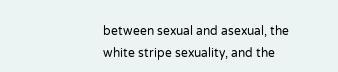between sexual and asexual, the white stripe sexuality, and the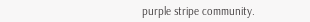purple stripe community.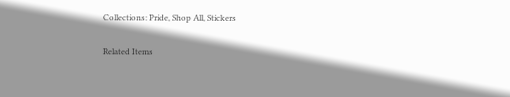Collections: Pride, Shop All, Stickers

Related Items